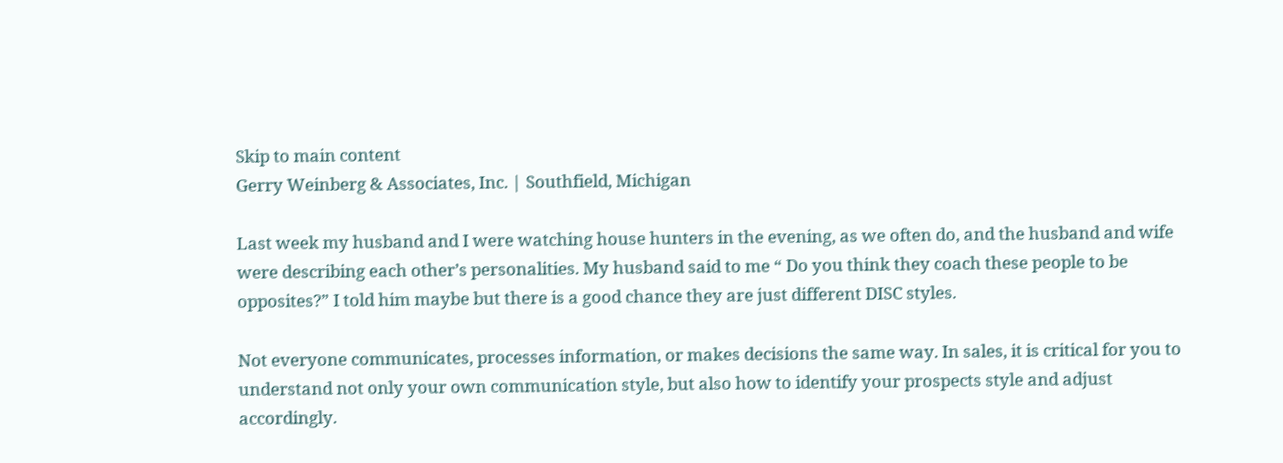Skip to main content
Gerry Weinberg & Associates, Inc. | Southfield, Michigan

Last week my husband and I were watching house hunters in the evening, as we often do, and the husband and wife were describing each other’s personalities. My husband said to me “ Do you think they coach these people to be opposites?” I told him maybe but there is a good chance they are just different DISC styles.

Not everyone communicates, processes information, or makes decisions the same way. In sales, it is critical for you to understand not only your own communication style, but also how to identify your prospects style and adjust accordingly.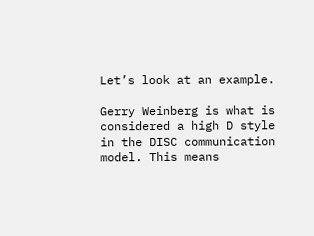Let’s look at an example.

Gerry Weinberg is what is considered a high D style in the DISC communication model. This means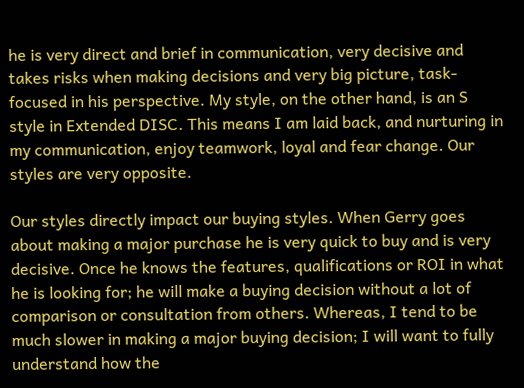he is very direct and brief in communication, very decisive and takes risks when making decisions and very big picture, task-focused in his perspective. My style, on the other hand, is an S style in Extended DISC. This means I am laid back, and nurturing in my communication, enjoy teamwork, loyal and fear change. Our styles are very opposite.

Our styles directly impact our buying styles. When Gerry goes about making a major purchase he is very quick to buy and is very decisive. Once he knows the features, qualifications or ROI in what he is looking for; he will make a buying decision without a lot of comparison or consultation from others. Whereas, I tend to be much slower in making a major buying decision; I will want to fully understand how the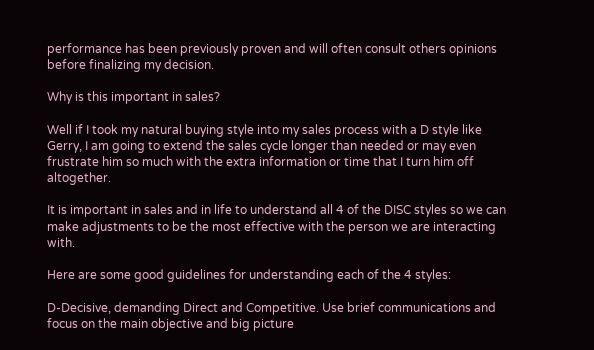performance has been previously proven and will often consult others opinions before finalizing my decision.

Why is this important in sales?

Well if I took my natural buying style into my sales process with a D style like Gerry, I am going to extend the sales cycle longer than needed or may even frustrate him so much with the extra information or time that I turn him off altogether.

It is important in sales and in life to understand all 4 of the DISC styles so we can make adjustments to be the most effective with the person we are interacting with.

Here are some good guidelines for understanding each of the 4 styles:

D-Decisive, demanding Direct and Competitive. Use brief communications and focus on the main objective and big picture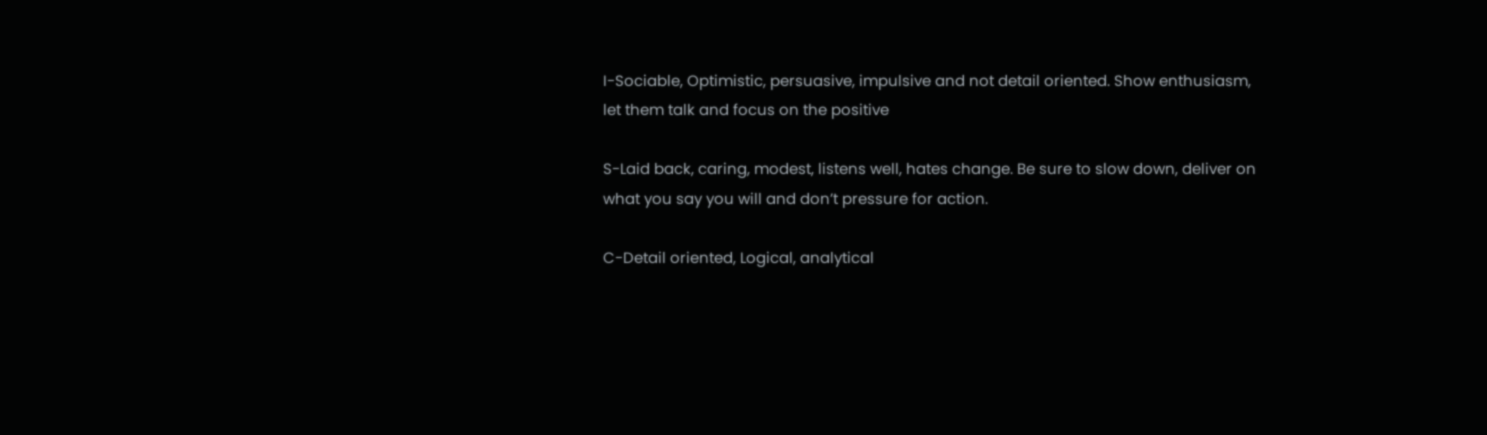I-Sociable, Optimistic, persuasive, impulsive and not detail oriented. Show enthusiasm, let them talk and focus on the positive

S-Laid back, caring, modest, listens well, hates change. Be sure to slow down, deliver on what you say you will and don’t pressure for action.

C-Detail oriented, Logical, analytical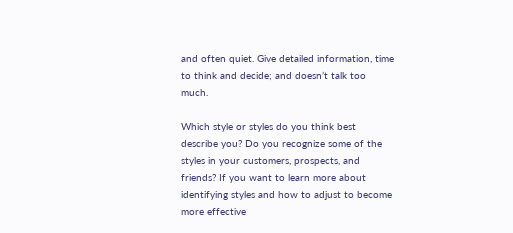and often quiet. Give detailed information, time to think and decide; and doesn’t talk too much.

Which style or styles do you think best describe you? Do you recognize some of the styles in your customers, prospects, and friends? If you want to learn more about identifying styles and how to adjust to become more effective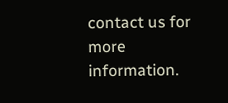contact us for more information.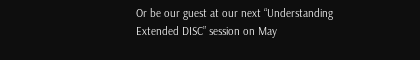Or be our guest at our next “Understanding Extended DISC” session on May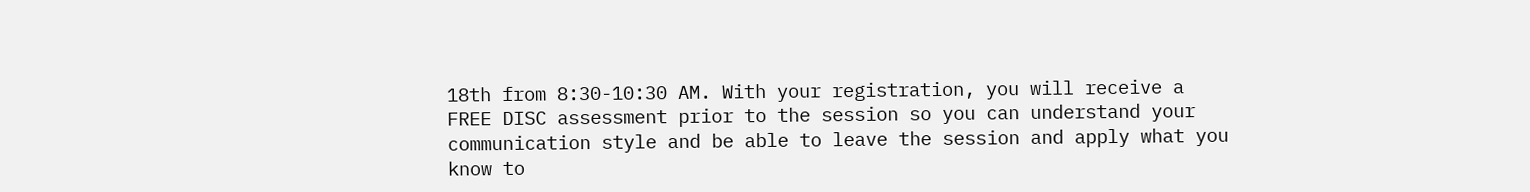18th from 8:30-10:30 AM. With your registration, you will receive a FREE DISC assessment prior to the session so you can understand your communication style and be able to leave the session and apply what you know to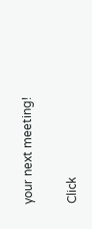your next meeting!

Click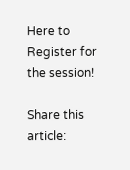Here to Register for the session!

Share this article: